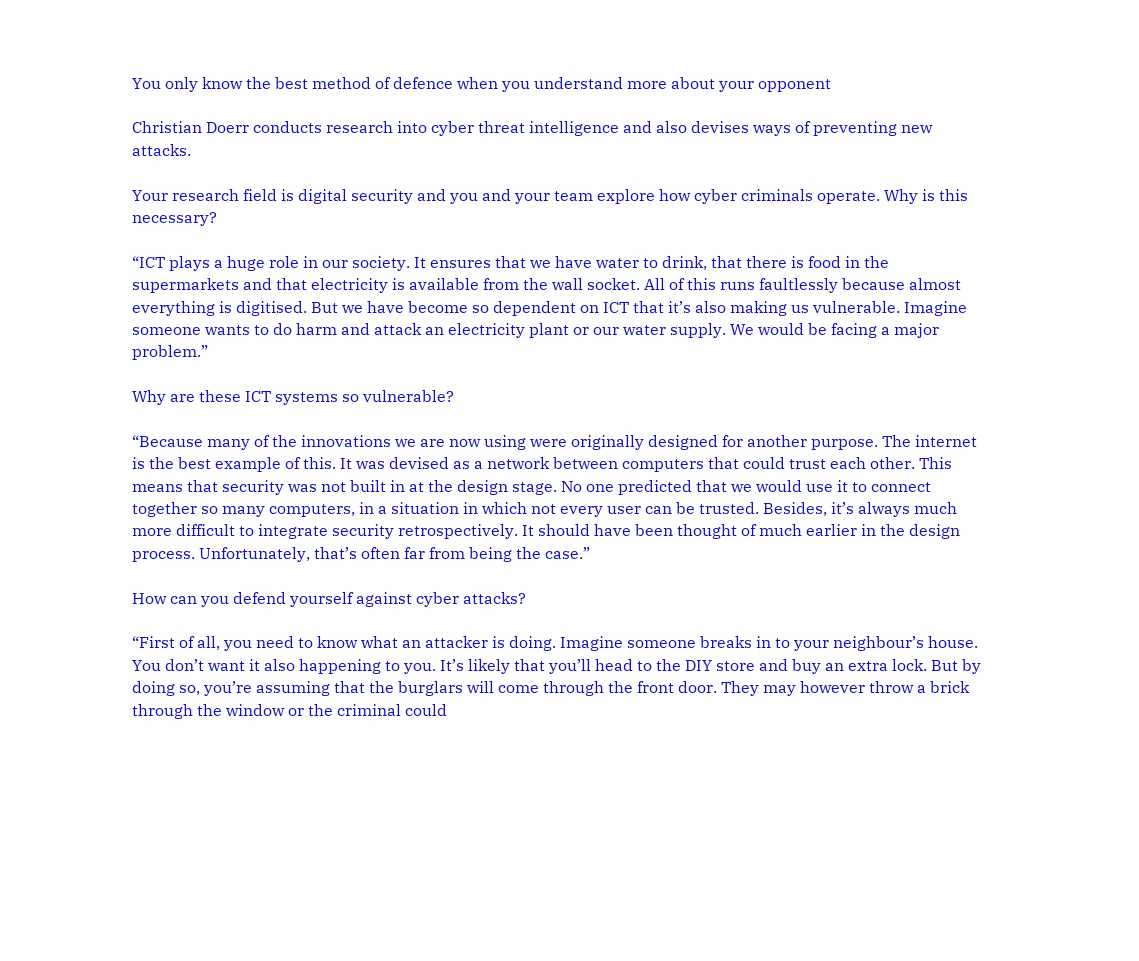You only know the best method of defence when you understand more about your opponent

Christian Doerr conducts research into cyber threat intelligence and also devises ways of preventing new attacks.

Your research field is digital security and you and your team explore how cyber criminals operate. Why is this necessary?

“ICT plays a huge role in our society. It ensures that we have water to drink, that there is food in the supermarkets and that electricity is available from the wall socket. All of this runs faultlessly because almost everything is digitised. But we have become so dependent on ICT that it’s also making us vulnerable. Imagine someone wants to do harm and attack an electricity plant or our water supply. We would be facing a major problem.”

Why are these ICT systems so vulnerable?

“Because many of the innovations we are now using were originally designed for another purpose. The internet is the best example of this. It was devised as a network between computers that could trust each other. This means that security was not built in at the design stage. No one predicted that we would use it to connect together so many computers, in a situation in which not every user can be trusted. Besides, it’s always much more difficult to integrate security retrospectively. It should have been thought of much earlier in the design process. Unfortunately, that’s often far from being the case.”

How can you defend yourself against cyber attacks?

“First of all, you need to know what an attacker is doing. Imagine someone breaks in to your neighbour’s house. You don’t want it also happening to you. It’s likely that you’ll head to the DIY store and buy an extra lock. But by doing so, you’re assuming that the burglars will come through the front door. They may however throw a brick through the window or the criminal could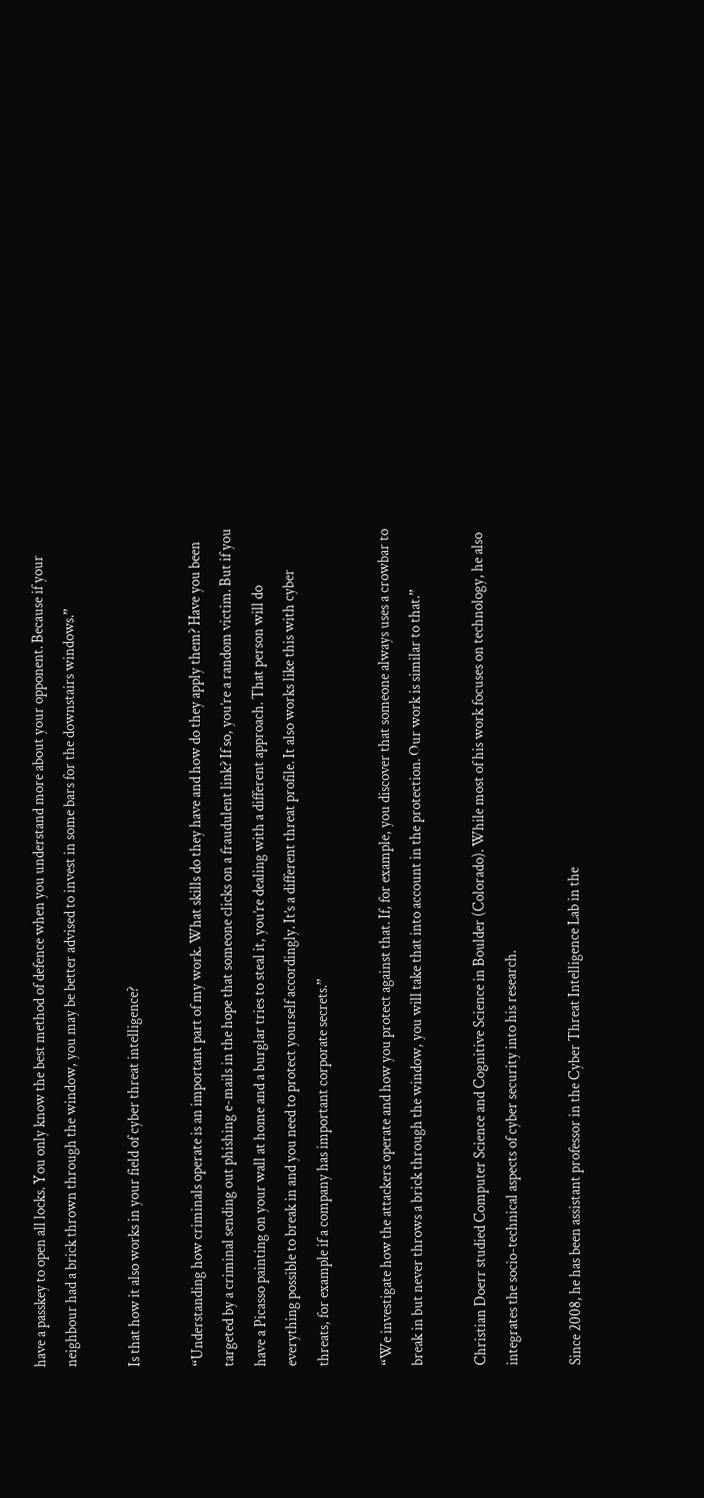have a passkey to open all locks. You only know the best method of defence when you understand more about your opponent. Because if your neighbour had a brick thrown through the window, you may be better advised to invest in some bars for the downstairs windows.”

Is that how it also works in your field of cyber threat intelligence?

“Understanding how criminals operate is an important part of my work. What skills do they have and how do they apply them? Have you been targeted by a criminal sending out phishing e-mails in the hope that someone clicks on a fraudulent link? If so, you’re a random victim. But if you have a Picasso painting on your wall at home and a burglar tries to steal it, you’re dealing with a different approach. That person will do everything possible to break in and you need to protect yourself accordingly. It’s a different threat profile. It also works like this with cyber threats, for example if a company has important corporate secrets.”

“We investigate how the attackers operate and how you protect against that. If, for example, you discover that someone always uses a crowbar to break in but never throws a brick through the window, you will take that into account in the protection. Our work is similar to that.”

Christian Doerr studied Computer Science and Cognitive Science in Boulder (Colorado). While most of his work focuses on technology, he also integrates the socio-technical aspects of cyber security into his research.

Since 2008, he has been assistant professor in the Cyber Threat Intelligence Lab in the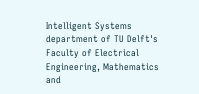Intelligent Systems department of TU Delft's Faculty of Electrical Engineering, Mathematics and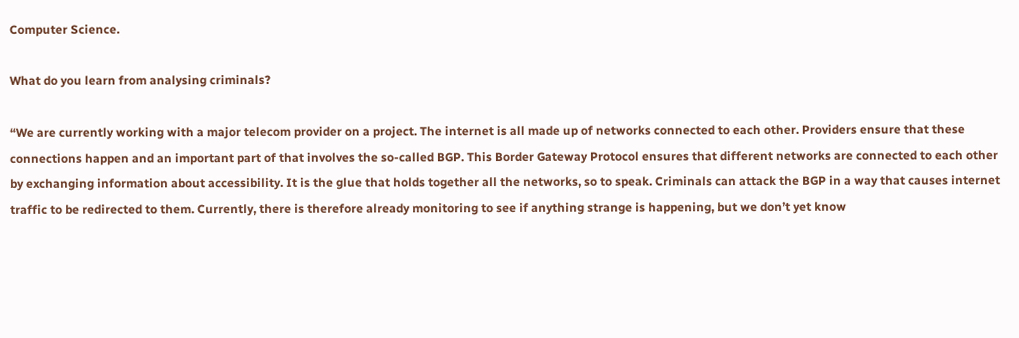Computer Science.

What do you learn from analysing criminals?

“We are currently working with a major telecom provider on a project. The internet is all made up of networks connected to each other. Providers ensure that these connections happen and an important part of that involves the so-called BGP. This Border Gateway Protocol ensures that different networks are connected to each other by exchanging information about accessibility. It is the glue that holds together all the networks, so to speak. Criminals can attack the BGP in a way that causes internet traffic to be redirected to them. Currently, there is therefore already monitoring to see if anything strange is happening, but we don’t yet know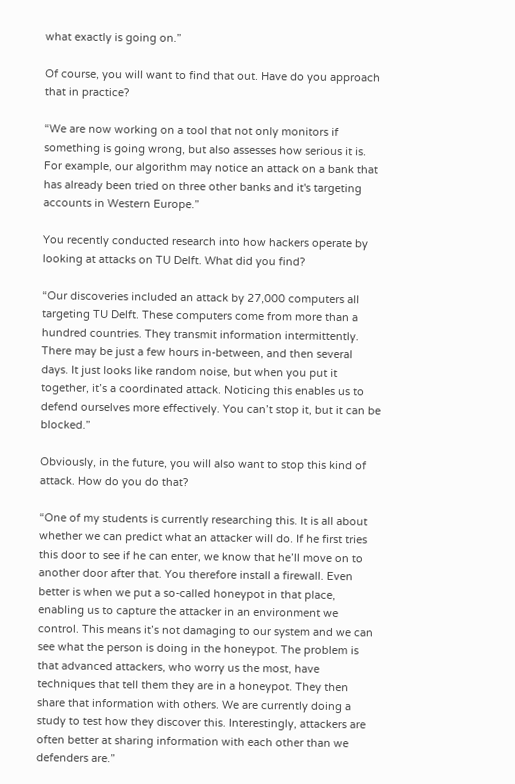what exactly is going on.”

Of course, you will want to find that out. Have do you approach that in practice?

“We are now working on a tool that not only monitors if something is going wrong, but also assesses how serious it is. For example, our algorithm may notice an attack on a bank that has already been tried on three other banks and it's targeting accounts in Western Europe.”

You recently conducted research into how hackers operate by looking at attacks on TU Delft. What did you find?

“Our discoveries included an attack by 27,000 computers all targeting TU Delft. These computers come from more than a hundred countries. They transmit information intermittently. There may be just a few hours in-between, and then several days. It just looks like random noise, but when you put it together, it’s a coordinated attack. Noticing this enables us to defend ourselves more effectively. You can’t stop it, but it can be blocked.”

Obviously, in the future, you will also want to stop this kind of attack. How do you do that?

“One of my students is currently researching this. It is all about whether we can predict what an attacker will do. If he first tries this door to see if he can enter, we know that he’ll move on to another door after that. You therefore install a firewall. Even better is when we put a so-called honeypot in that place, enabling us to capture the attacker in an environment we control. This means it’s not damaging to our system and we can see what the person is doing in the honeypot. The problem is that advanced attackers, who worry us the most, have techniques that tell them they are in a honeypot. They then share that information with others. We are currently doing a study to test how they discover this. Interestingly, attackers are often better at sharing information with each other than we defenders are.”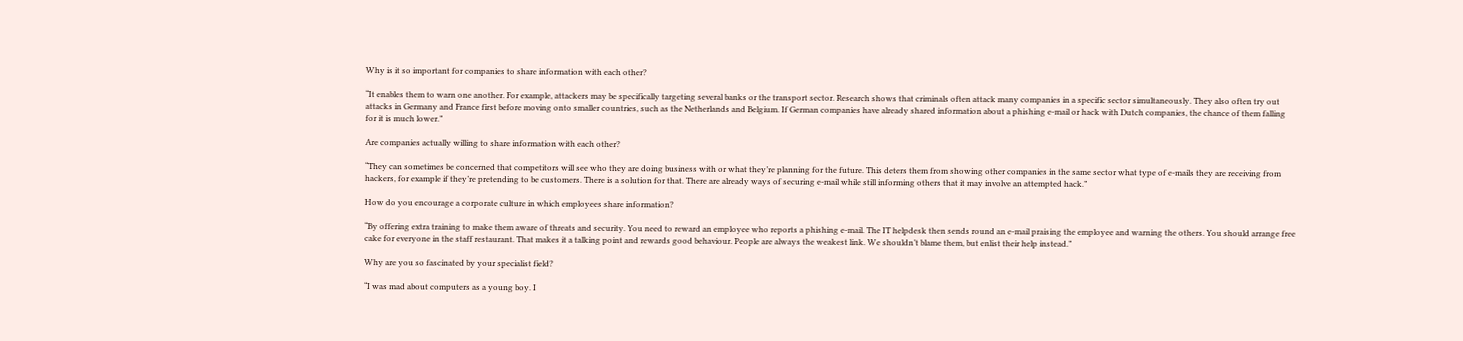Why is it so important for companies to share information with each other?

“It enables them to warn one another. For example, attackers may be specifically targeting several banks or the transport sector. Research shows that criminals often attack many companies in a specific sector simultaneously. They also often try out attacks in Germany and France first before moving onto smaller countries, such as the Netherlands and Belgium. If German companies have already shared information about a phishing e-mail or hack with Dutch companies, the chance of them falling for it is much lower.”

Are companies actually willing to share information with each other?

“They can sometimes be concerned that competitors will see who they are doing business with or what they’re planning for the future. This deters them from showing other companies in the same sector what type of e-mails they are receiving from hackers, for example if they’re pretending to be customers. There is a solution for that. There are already ways of securing e-mail while still informing others that it may involve an attempted hack.”

How do you encourage a corporate culture in which employees share information?

“By offering extra training to make them aware of threats and security. You need to reward an employee who reports a phishing e-mail. The IT helpdesk then sends round an e-mail praising the employee and warning the others. You should arrange free cake for everyone in the staff restaurant. That makes it a talking point and rewards good behaviour. People are always the weakest link. We shouldn’t blame them, but enlist their help instead.”

Why are you so fascinated by your specialist field?

“I was mad about computers as a young boy. I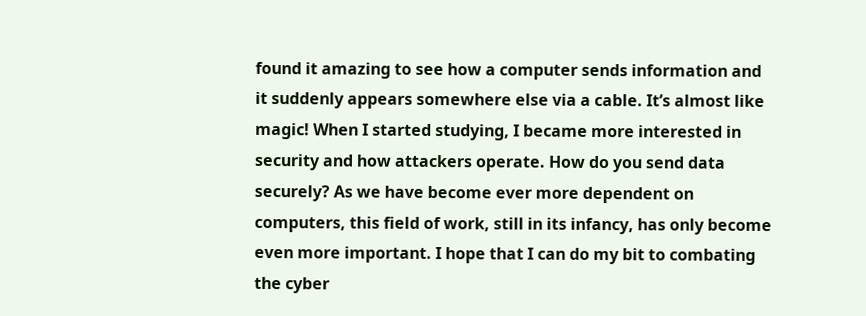found it amazing to see how a computer sends information and it suddenly appears somewhere else via a cable. It’s almost like magic! When I started studying, I became more interested in security and how attackers operate. How do you send data securely? As we have become ever more dependent on computers, this field of work, still in its infancy, has only become even more important. I hope that I can do my bit to combating the cyber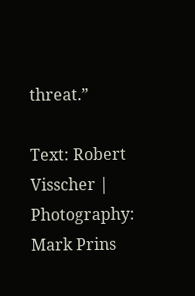threat.”

Text: Robert Visscher | Photography: Mark Prins